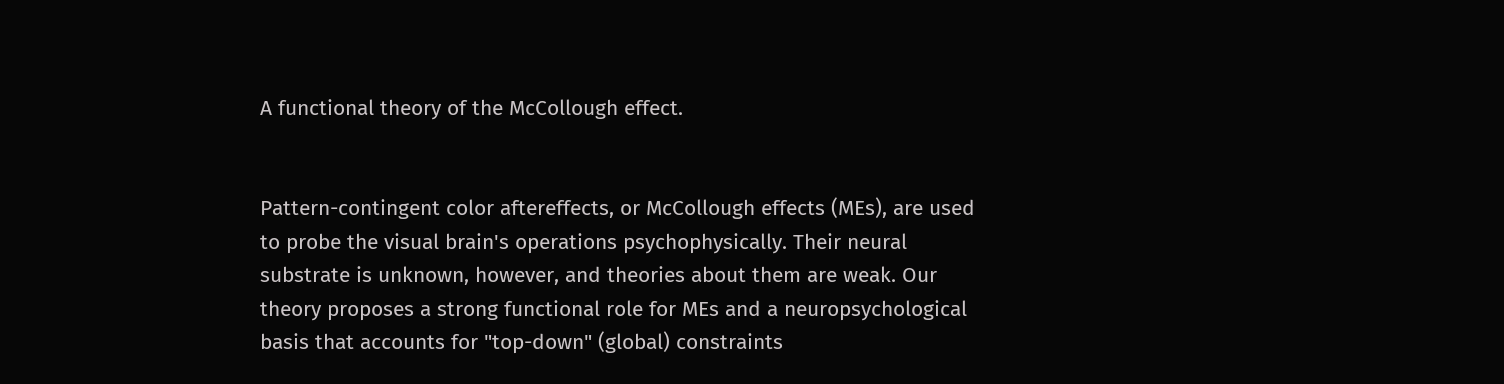A functional theory of the McCollough effect.


Pattern-contingent color aftereffects, or McCollough effects (MEs), are used to probe the visual brain's operations psychophysically. Their neural substrate is unknown, however, and theories about them are weak. Our theory proposes a strong functional role for MEs and a neuropsychological basis that accounts for "top-down" (global) constraints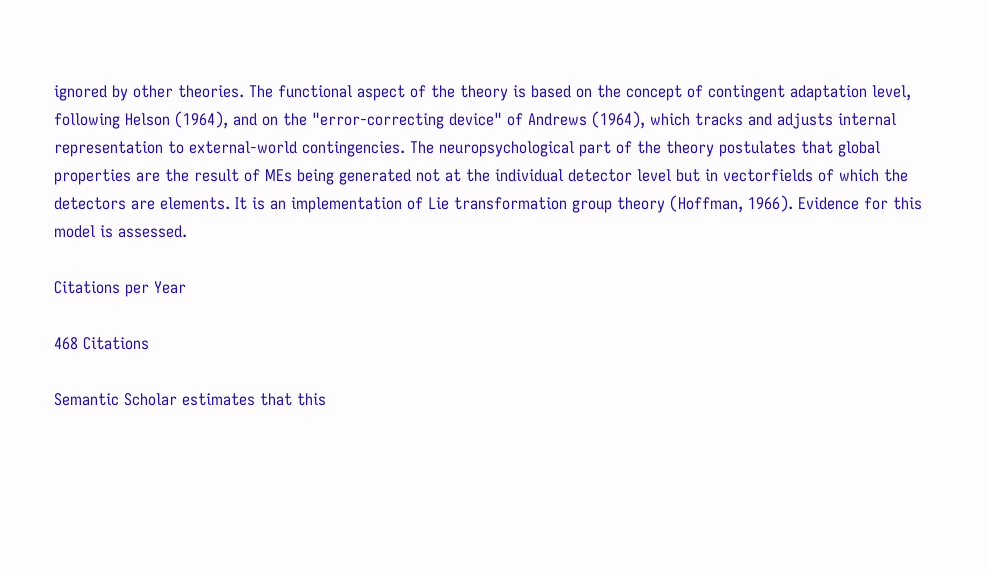ignored by other theories. The functional aspect of the theory is based on the concept of contingent adaptation level, following Helson (1964), and on the "error-correcting device" of Andrews (1964), which tracks and adjusts internal representation to external-world contingencies. The neuropsychological part of the theory postulates that global properties are the result of MEs being generated not at the individual detector level but in vectorfields of which the detectors are elements. It is an implementation of Lie transformation group theory (Hoffman, 1966). Evidence for this model is assessed.

Citations per Year

468 Citations

Semantic Scholar estimates that this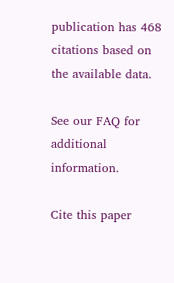publication has 468 citations based on the available data.

See our FAQ for additional information.

Cite this paper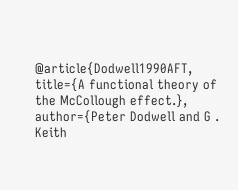@article{Dodwell1990AFT, title={A functional theory of the McCollough effect.}, author={Peter Dodwell and G . Keith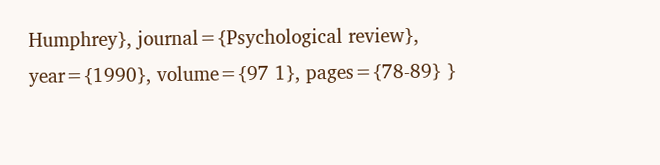Humphrey}, journal={Psychological review}, year={1990}, volume={97 1}, pages={78-89} }